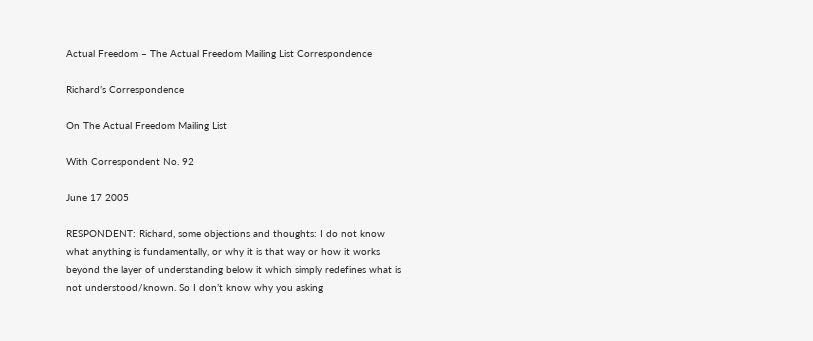Actual Freedom – The Actual Freedom Mailing List Correspondence

Richard’s Correspondence

On The Actual Freedom Mailing List

With Correspondent No. 92

June 17 2005

RESPONDENT: Richard, some objections and thoughts: I do not know what anything is fundamentally, or why it is that way or how it works beyond the layer of understanding below it which simply redefines what is not understood/known. So I don’t know why you asking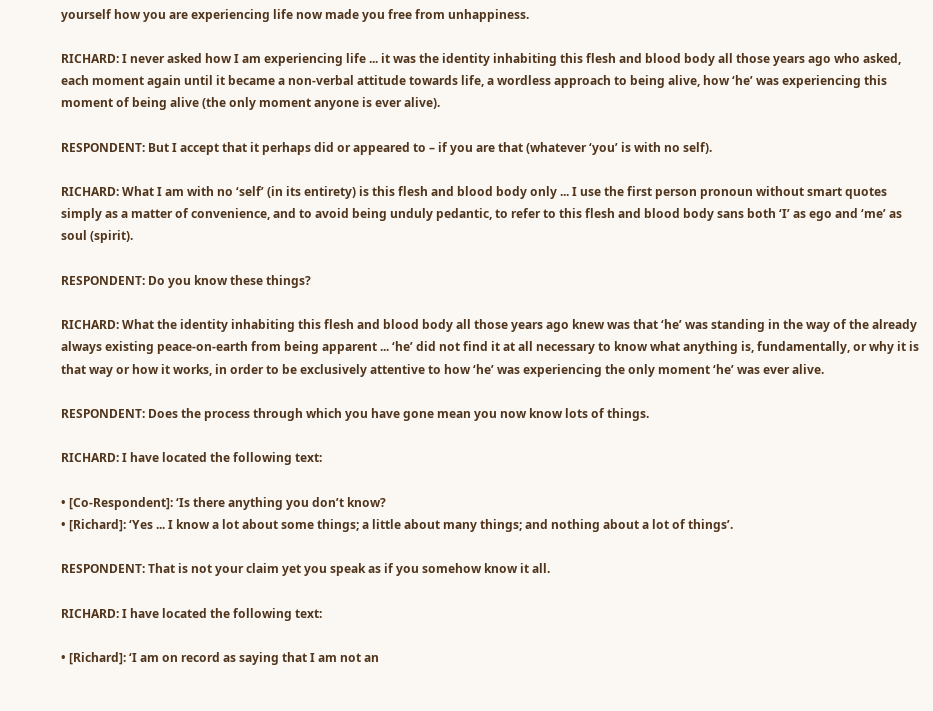yourself how you are experiencing life now made you free from unhappiness.

RICHARD: I never asked how I am experiencing life ... it was the identity inhabiting this flesh and blood body all those years ago who asked, each moment again until it became a non-verbal attitude towards life, a wordless approach to being alive, how ‘he’ was experiencing this moment of being alive (the only moment anyone is ever alive).

RESPONDENT: But I accept that it perhaps did or appeared to – if you are that (whatever ‘you’ is with no self).

RICHARD: What I am with no ‘self’ (in its entirety) is this flesh and blood body only ... I use the first person pronoun without smart quotes simply as a matter of convenience, and to avoid being unduly pedantic, to refer to this flesh and blood body sans both ‘I’ as ego and ‘me’ as soul (spirit).

RESPONDENT: Do you know these things?

RICHARD: What the identity inhabiting this flesh and blood body all those years ago knew was that ‘he’ was standing in the way of the already always existing peace-on-earth from being apparent ... ‘he’ did not find it at all necessary to know what anything is, fundamentally, or why it is that way or how it works, in order to be exclusively attentive to how ‘he’ was experiencing the only moment ‘he’ was ever alive.

RESPONDENT: Does the process through which you have gone mean you now know lots of things.

RICHARD: I have located the following text:

• [Co-Respondent]: ‘Is there anything you don’t know?
• [Richard]: ‘Yes ... I know a lot about some things; a little about many things; and nothing about a lot of things’.

RESPONDENT: That is not your claim yet you speak as if you somehow know it all.

RICHARD: I have located the following text:

• [Richard]: ‘I am on record as saying that I am not an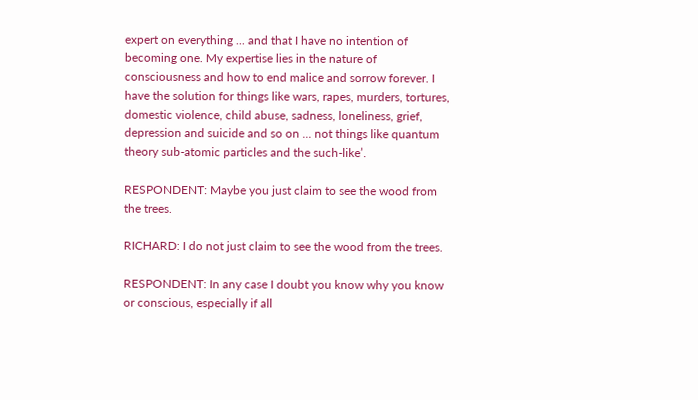expert on everything ... and that I have no intention of becoming one. My expertise lies in the nature of consciousness and how to end malice and sorrow forever. I have the solution for things like wars, rapes, murders, tortures, domestic violence, child abuse, sadness, loneliness, grief, depression and suicide and so on ... not things like quantum theory sub-atomic particles and the such-like’.

RESPONDENT: Maybe you just claim to see the wood from the trees.

RICHARD: I do not just claim to see the wood from the trees.

RESPONDENT: In any case I doubt you know why you know or conscious, especially if all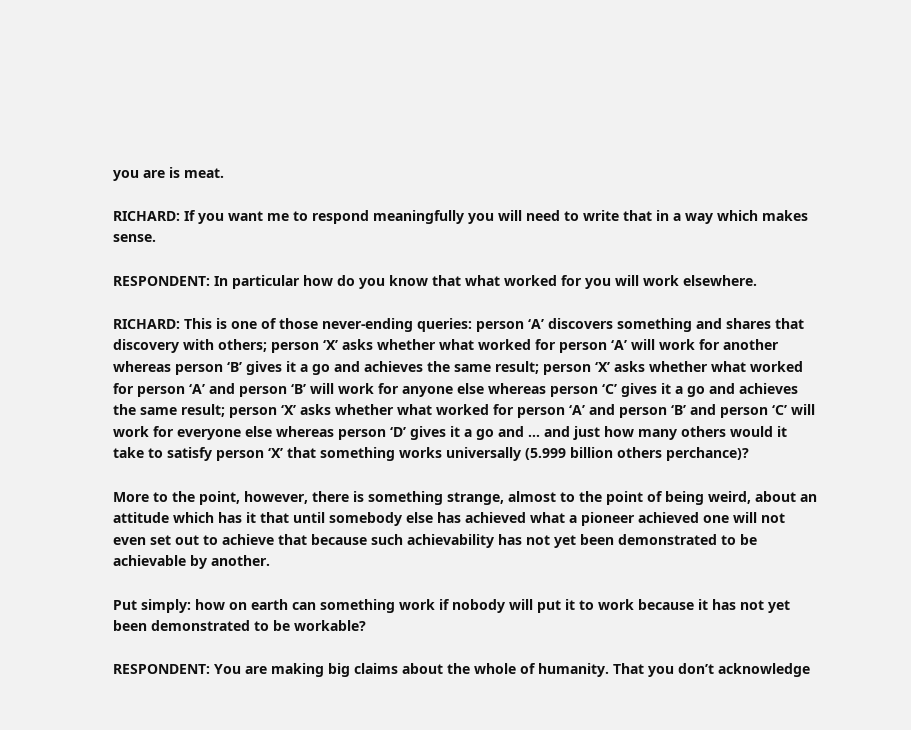you are is meat.

RICHARD: If you want me to respond meaningfully you will need to write that in a way which makes sense.

RESPONDENT: In particular how do you know that what worked for you will work elsewhere.

RICHARD: This is one of those never-ending queries: person ‘A’ discovers something and shares that discovery with others; person ‘X’ asks whether what worked for person ‘A’ will work for another whereas person ‘B’ gives it a go and achieves the same result; person ‘X’ asks whether what worked for person ‘A’ and person ‘B’ will work for anyone else whereas person ‘C’ gives it a go and achieves the same result; person ‘X’ asks whether what worked for person ‘A’ and person ‘B’ and person ‘C’ will work for everyone else whereas person ‘D’ gives it a go and ... and just how many others would it take to satisfy person ‘X’ that something works universally (5.999 billion others perchance)?

More to the point, however, there is something strange, almost to the point of being weird, about an attitude which has it that until somebody else has achieved what a pioneer achieved one will not even set out to achieve that because such achievability has not yet been demonstrated to be achievable by another.

Put simply: how on earth can something work if nobody will put it to work because it has not yet been demonstrated to be workable?

RESPONDENT: You are making big claims about the whole of humanity. That you don’t acknowledge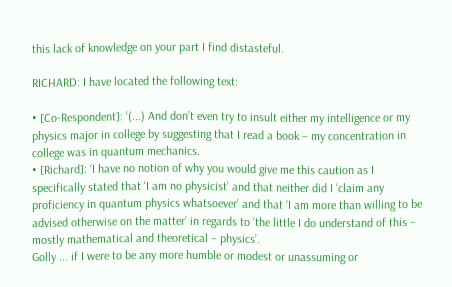this lack of knowledge on your part I find distasteful.

RICHARD: I have located the following text:

• [Co-Respondent]: ‘(...) And don’t even try to insult either my intelligence or my physics major in college by suggesting that I read a book – my concentration in college was in quantum mechanics.
• [Richard]: ‘I have no notion of why you would give me this caution as I specifically stated that ‘I am no physicist’ and that neither did I ‘claim any proficiency in quantum physics whatsoever’ and that ‘I am more than willing to be advised otherwise on the matter’ in regards to ‘the little I do understand of this – mostly mathematical and theoretical – physics’.
Golly ... if I were to be any more humble or modest or unassuming or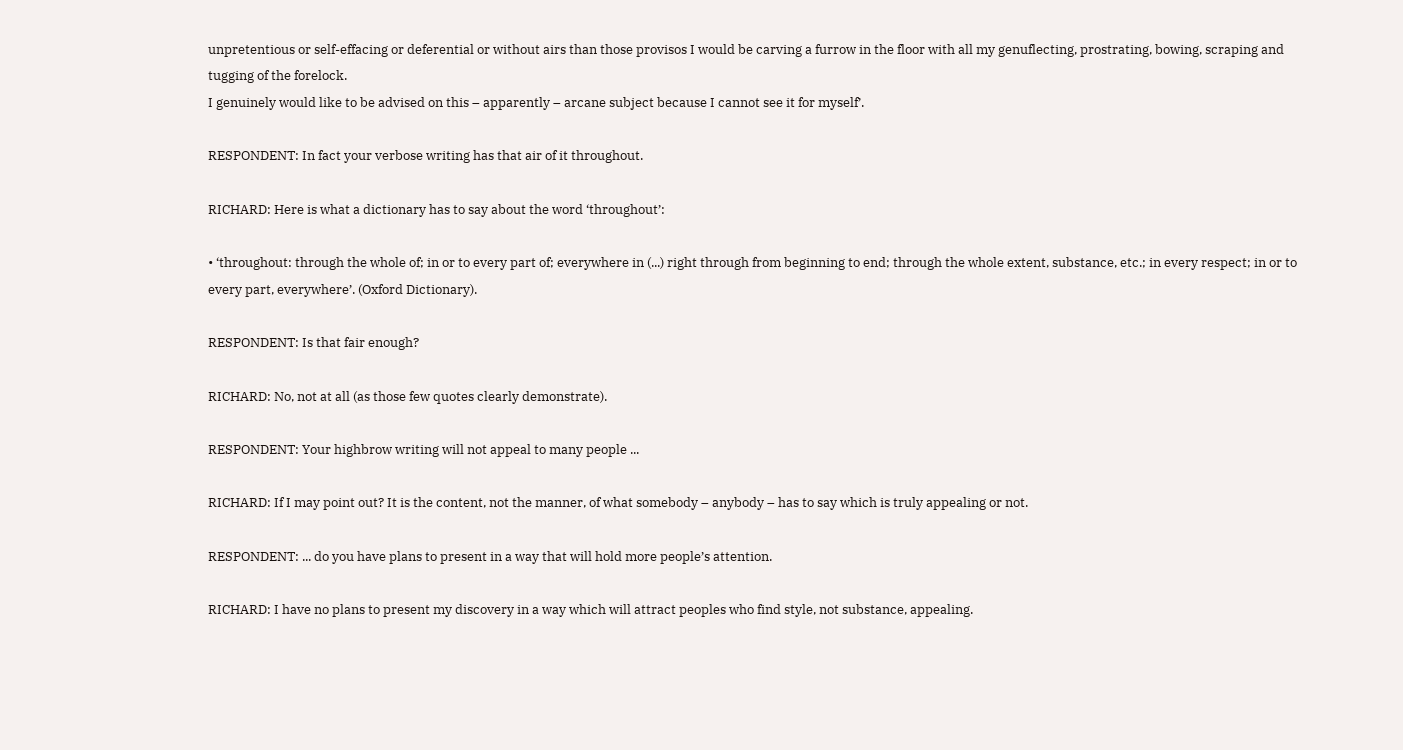unpretentious or self-effacing or deferential or without airs than those provisos I would be carving a furrow in the floor with all my genuflecting, prostrating, bowing, scraping and tugging of the forelock.
I genuinely would like to be advised on this – apparently – arcane subject because I cannot see it for myself’.

RESPONDENT: In fact your verbose writing has that air of it throughout.

RICHARD: Here is what a dictionary has to say about the word ‘throughout’:

• ‘throughout: through the whole of; in or to every part of; everywhere in (...) right through from beginning to end; through the whole extent, substance, etc.; in every respect; in or to every part, everywhere’. (Oxford Dictionary).

RESPONDENT: Is that fair enough?

RICHARD: No, not at all (as those few quotes clearly demonstrate).

RESPONDENT: Your highbrow writing will not appeal to many people ...

RICHARD: If I may point out? It is the content, not the manner, of what somebody – anybody – has to say which is truly appealing or not.

RESPONDENT: ... do you have plans to present in a way that will hold more people’s attention.

RICHARD: I have no plans to present my discovery in a way which will attract peoples who find style, not substance, appealing.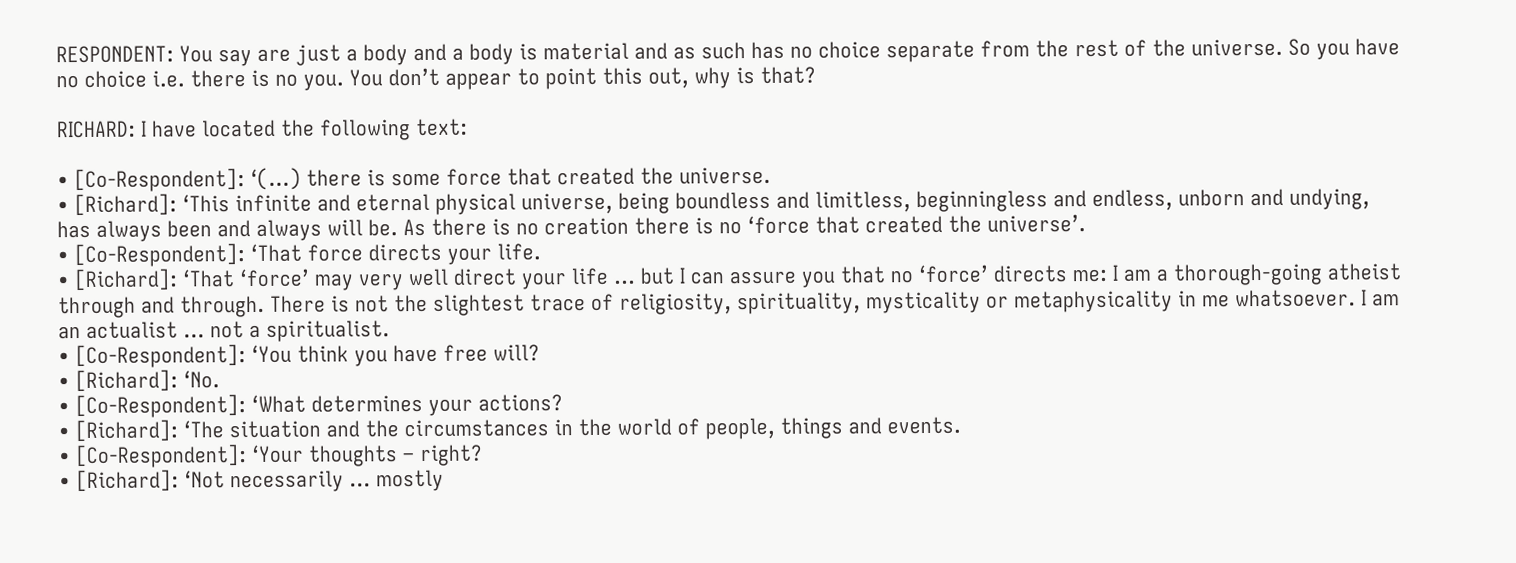RESPONDENT: You say are just a body and a body is material and as such has no choice separate from the rest of the universe. So you have no choice i.e. there is no you. You don’t appear to point this out, why is that?

RICHARD: I have located the following text:

• [Co-Respondent]: ‘(...) there is some force that created the universe.
• [Richard]: ‘This infinite and eternal physical universe, being boundless and limitless, beginningless and endless, unborn and undying, has always been and always will be. As there is no creation there is no ‘force that created the universe’.
• [Co-Respondent]: ‘That force directs your life.
• [Richard]: ‘That ‘force’ may very well direct your life ... but I can assure you that no ‘force’ directs me: I am a thorough-going atheist through and through. There is not the slightest trace of religiosity, spirituality, mysticality or metaphysicality in me whatsoever. I am an actualist ... not a spiritualist.
• [Co-Respondent]: ‘You think you have free will?
• [Richard]: ‘No.
• [Co-Respondent]: ‘What determines your actions?
• [Richard]: ‘The situation and the circumstances in the world of people, things and events.
• [Co-Respondent]: ‘Your thoughts – right?
• [Richard]: ‘Not necessarily ... mostly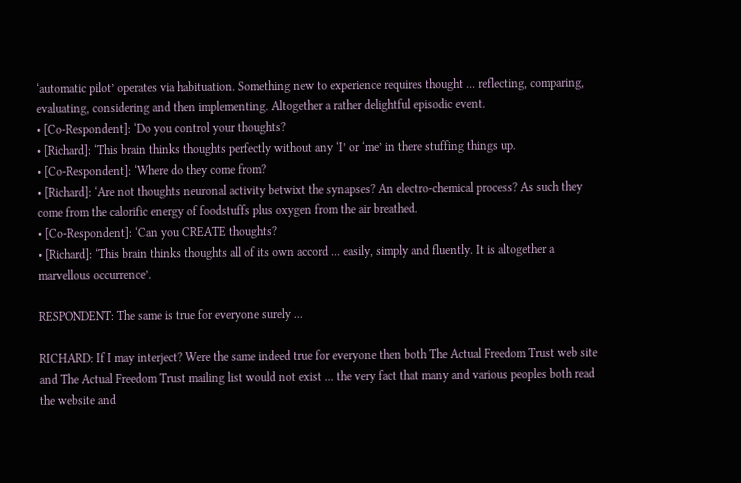‘automatic pilot’ operates via habituation. Something new to experience requires thought ... reflecting, comparing, evaluating, considering and then implementing. Altogether a rather delightful episodic event.
• [Co-Respondent]: ‘Do you control your thoughts?
• [Richard]: ‘This brain thinks thoughts perfectly without any ‘I’ or ‘me’ in there stuffing things up.
• [Co-Respondent]: ‘Where do they come from?
• [Richard]: ‘Are not thoughts neuronal activity betwixt the synapses? An electro-chemical process? As such they come from the calorific energy of foodstuffs plus oxygen from the air breathed.
• [Co-Respondent]: ‘Can you CREATE thoughts?
• [Richard]: ‘This brain thinks thoughts all of its own accord ... easily, simply and fluently. It is altogether a marvellous occurrence’.

RESPONDENT: The same is true for everyone surely ...

RICHARD: If I may interject? Were the same indeed true for everyone then both The Actual Freedom Trust web site and The Actual Freedom Trust mailing list would not exist ... the very fact that many and various peoples both read the website and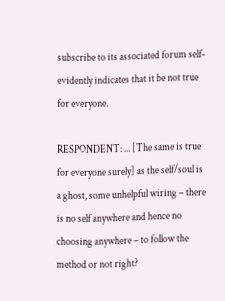subscribe to its associated forum self-evidently indicates that it be not true for everyone.

RESPONDENT: ... [The same is true for everyone surely] as the self/soul is a ghost, some unhelpful wiring – there is no self anywhere and hence no choosing anywhere – to follow the method or not right?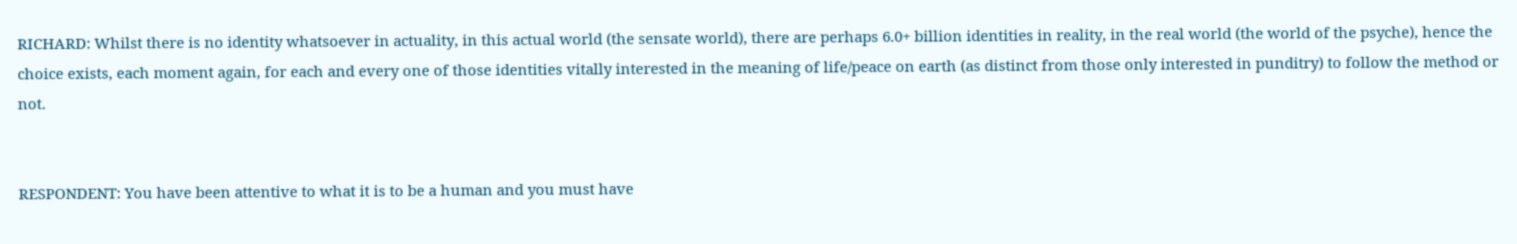RICHARD: Whilst there is no identity whatsoever in actuality, in this actual world (the sensate world), there are perhaps 6.0+ billion identities in reality, in the real world (the world of the psyche), hence the choice exists, each moment again, for each and every one of those identities vitally interested in the meaning of life/peace on earth (as distinct from those only interested in punditry) to follow the method or not.


RESPONDENT: You have been attentive to what it is to be a human and you must have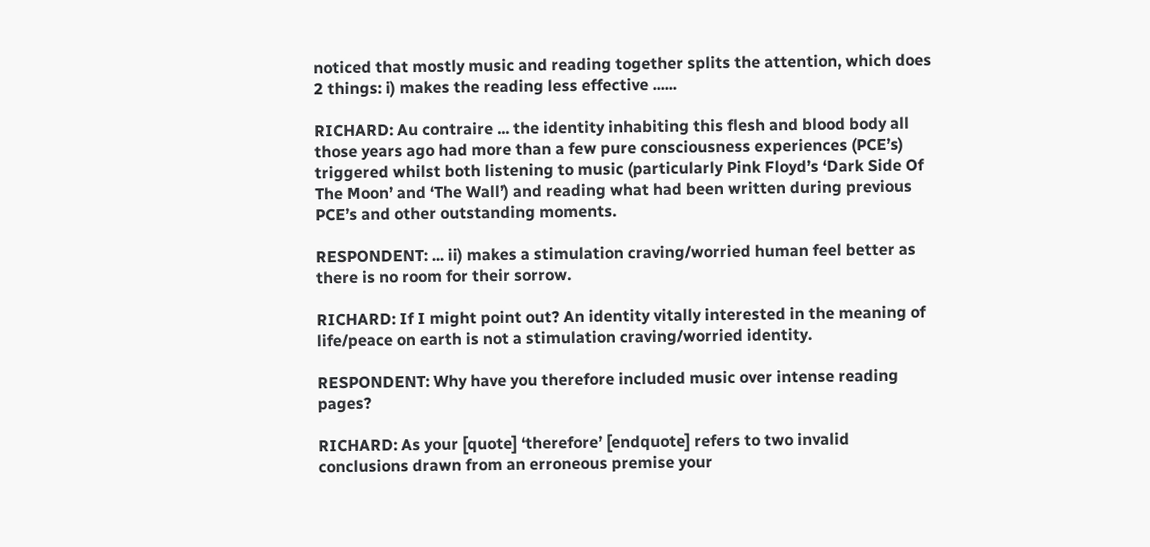noticed that mostly music and reading together splits the attention, which does 2 things: i) makes the reading less effective ......

RICHARD: Au contraire ... the identity inhabiting this flesh and blood body all those years ago had more than a few pure consciousness experiences (PCE’s) triggered whilst both listening to music (particularly Pink Floyd’s ‘Dark Side Of The Moon’ and ‘The Wall’) and reading what had been written during previous PCE’s and other outstanding moments.

RESPONDENT: ... ii) makes a stimulation craving/worried human feel better as there is no room for their sorrow.

RICHARD: If I might point out? An identity vitally interested in the meaning of life/peace on earth is not a stimulation craving/worried identity.

RESPONDENT: Why have you therefore included music over intense reading pages?

RICHARD: As your [quote] ‘therefore’ [endquote] refers to two invalid conclusions drawn from an erroneous premise your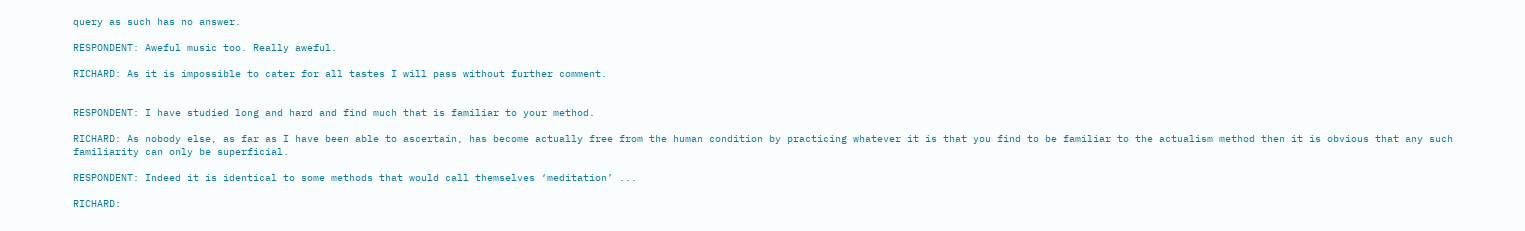query as such has no answer.

RESPONDENT: Aweful music too. Really aweful.

RICHARD: As it is impossible to cater for all tastes I will pass without further comment.


RESPONDENT: I have studied long and hard and find much that is familiar to your method.

RICHARD: As nobody else, as far as I have been able to ascertain, has become actually free from the human condition by practicing whatever it is that you find to be familiar to the actualism method then it is obvious that any such familiarity can only be superficial.

RESPONDENT: Indeed it is identical to some methods that would call themselves ‘meditation’ ...

RICHARD: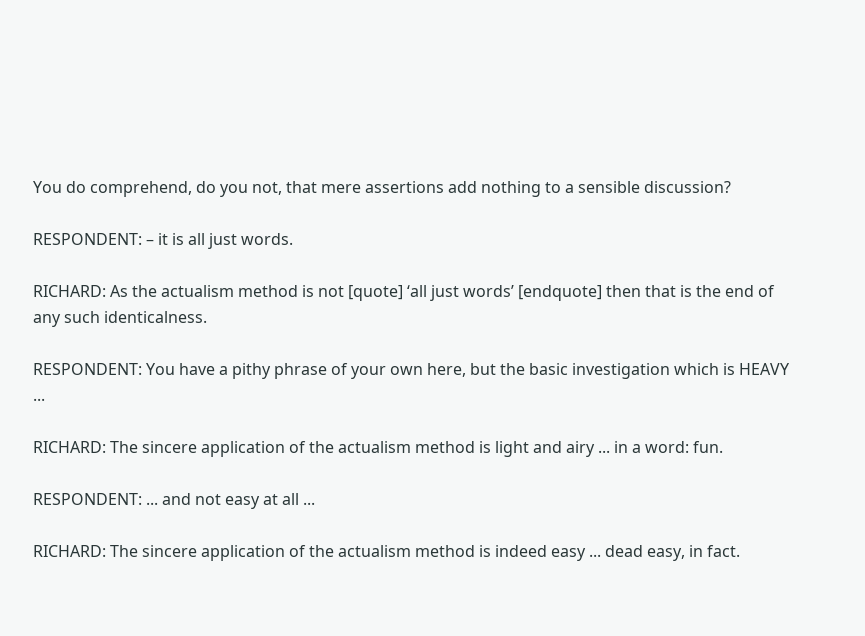You do comprehend, do you not, that mere assertions add nothing to a sensible discussion?

RESPONDENT: – it is all just words.

RICHARD: As the actualism method is not [quote] ‘all just words’ [endquote] then that is the end of any such identicalness.

RESPONDENT: You have a pithy phrase of your own here, but the basic investigation which is HEAVY ...

RICHARD: The sincere application of the actualism method is light and airy ... in a word: fun.

RESPONDENT: ... and not easy at all ...

RICHARD: The sincere application of the actualism method is indeed easy ... dead easy, in fact.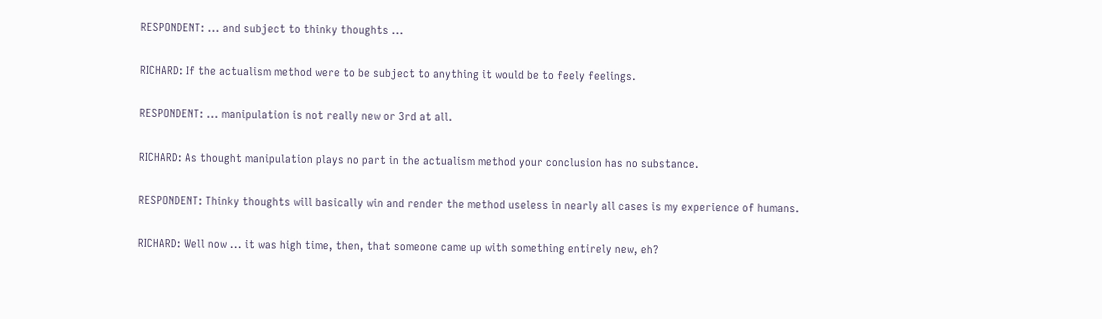RESPONDENT: ... and subject to thinky thoughts ...

RICHARD: If the actualism method were to be subject to anything it would be to feely feelings.

RESPONDENT: ... manipulation is not really new or 3rd at all.

RICHARD: As thought manipulation plays no part in the actualism method your conclusion has no substance.

RESPONDENT: Thinky thoughts will basically win and render the method useless in nearly all cases is my experience of humans.

RICHARD: Well now ... it was high time, then, that someone came up with something entirely new, eh?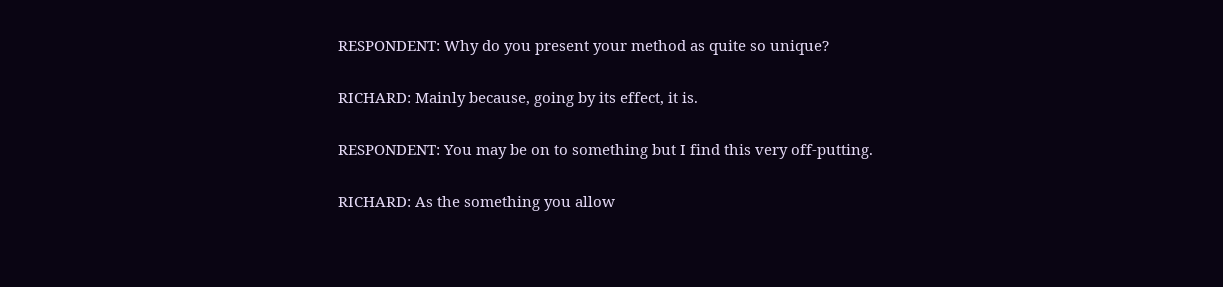RESPONDENT: Why do you present your method as quite so unique?

RICHARD: Mainly because, going by its effect, it is.

RESPONDENT: You may be on to something but I find this very off-putting.

RICHARD: As the something you allow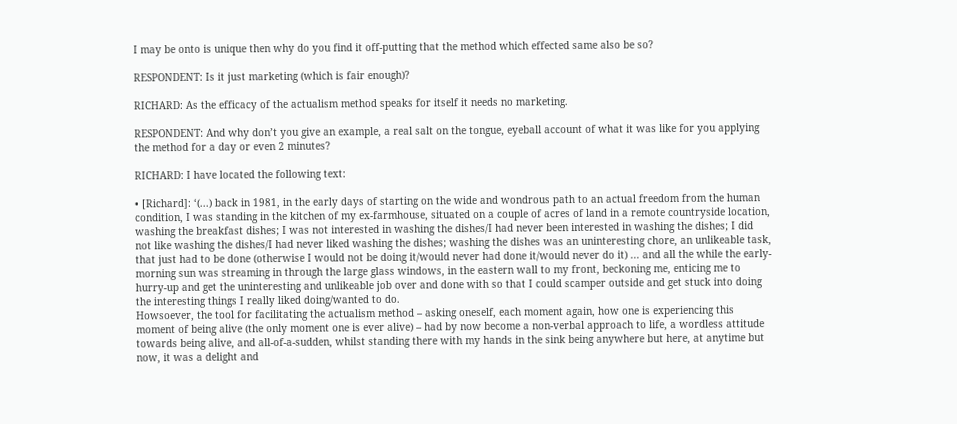I may be onto is unique then why do you find it off-putting that the method which effected same also be so?

RESPONDENT: Is it just marketing (which is fair enough)?

RICHARD: As the efficacy of the actualism method speaks for itself it needs no marketing.

RESPONDENT: And why don’t you give an example, a real salt on the tongue, eyeball account of what it was like for you applying the method for a day or even 2 minutes?

RICHARD: I have located the following text:

• [Richard]: ‘(...) back in 1981, in the early days of starting on the wide and wondrous path to an actual freedom from the human condition, I was standing in the kitchen of my ex-farmhouse, situated on a couple of acres of land in a remote countryside location, washing the breakfast dishes; I was not interested in washing the dishes/I had never been interested in washing the dishes; I did not like washing the dishes/I had never liked washing the dishes; washing the dishes was an uninteresting chore, an unlikeable task, that just had to be done (otherwise I would not be doing it/would never had done it/would never do it) ... and all the while the early-morning sun was streaming in through the large glass windows, in the eastern wall to my front, beckoning me, enticing me to hurry-up and get the uninteresting and unlikeable job over and done with so that I could scamper outside and get stuck into doing the interesting things I really liked doing/wanted to do.
Howsoever, the tool for facilitating the actualism method – asking oneself, each moment again, how one is experiencing this moment of being alive (the only moment one is ever alive) – had by now become a non-verbal approach to life, a wordless attitude towards being alive, and all-of-a-sudden, whilst standing there with my hands in the sink being anywhere but here, at anytime but now, it was a delight and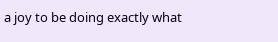a joy to be doing exactly what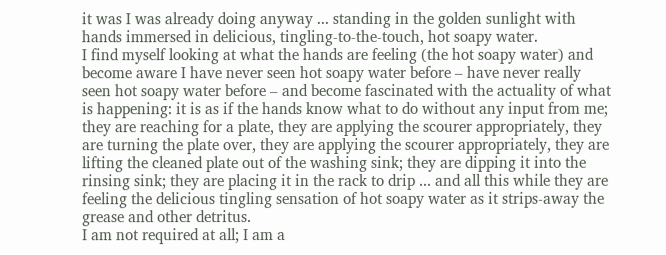it was I was already doing anyway ... standing in the golden sunlight with hands immersed in delicious, tingling-to-the-touch, hot soapy water.
I find myself looking at what the hands are feeling (the hot soapy water) and become aware I have never seen hot soapy water before – have never really seen hot soapy water before – and become fascinated with the actuality of what is happening: it is as if the hands know what to do without any input from me; they are reaching for a plate, they are applying the scourer appropriately, they are turning the plate over, they are applying the scourer appropriately, they are lifting the cleaned plate out of the washing sink; they are dipping it into the rinsing sink; they are placing it in the rack to drip ... and all this while they are feeling the delicious tingling sensation of hot soapy water as it strips-away the grease and other detritus.
I am not required at all; I am a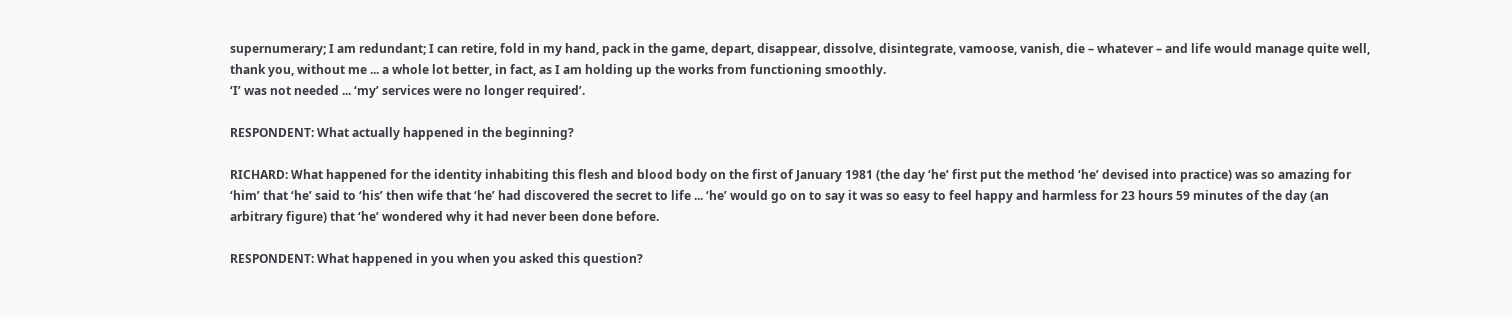supernumerary; I am redundant; I can retire, fold in my hand, pack in the game, depart, disappear, dissolve, disintegrate, vamoose, vanish, die – whatever – and life would manage quite well, thank you, without me ... a whole lot better, in fact, as I am holding up the works from functioning smoothly.
‘I’ was not needed ... ‘my’ services were no longer required’.

RESPONDENT: What actually happened in the beginning?

RICHARD: What happened for the identity inhabiting this flesh and blood body on the first of January 1981 (the day ‘he’ first put the method ‘he’ devised into practice) was so amazing for ‘him’ that ‘he’ said to ‘his’ then wife that ‘he’ had discovered the secret to life ... ‘he’ would go on to say it was so easy to feel happy and harmless for 23 hours 59 minutes of the day (an arbitrary figure) that ‘he’ wondered why it had never been done before.

RESPONDENT: What happened in you when you asked this question?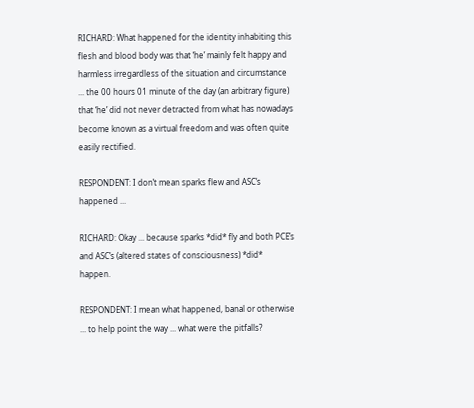RICHARD: What happened for the identity inhabiting this flesh and blood body was that ‘he’ mainly felt happy and harmless irregardless of the situation and circumstance ... the 00 hours 01 minute of the day (an arbitrary figure) that ‘he’ did not never detracted from what has nowadays become known as a virtual freedom and was often quite easily rectified.

RESPONDENT: I don’t mean sparks flew and ASC’s happened ...

RICHARD: Okay ... because sparks *did* fly and both PCE’s and ASC’s (altered states of consciousness) *did* happen.

RESPONDENT: I mean what happened, banal or otherwise ... to help point the way ... what were the pitfalls?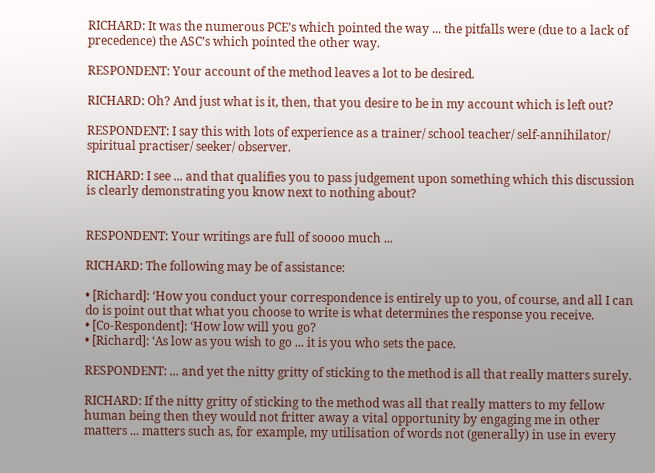RICHARD: It was the numerous PCE’s which pointed the way ... the pitfalls were (due to a lack of precedence) the ASC’s which pointed the other way.

RESPONDENT: Your account of the method leaves a lot to be desired.

RICHARD: Oh? And just what is it, then, that you desire to be in my account which is left out?

RESPONDENT: I say this with lots of experience as a trainer/ school teacher/ self-annihilator/ spiritual practiser/ seeker/ observer.

RICHARD: I see ... and that qualifies you to pass judgement upon something which this discussion is clearly demonstrating you know next to nothing about?


RESPONDENT: Your writings are full of soooo much ...

RICHARD: The following may be of assistance:

• [Richard]: ‘How you conduct your correspondence is entirely up to you, of course, and all I can do is point out that what you choose to write is what determines the response you receive.
• [Co-Respondent]: ‘How low will you go?
• [Richard]: ‘As low as you wish to go ... it is you who sets the pace.

RESPONDENT: ... and yet the nitty gritty of sticking to the method is all that really matters surely.

RICHARD: If the nitty gritty of sticking to the method was all that really matters to my fellow human being then they would not fritter away a vital opportunity by engaging me in other matters ... matters such as, for example, my utilisation of words not (generally) in use in every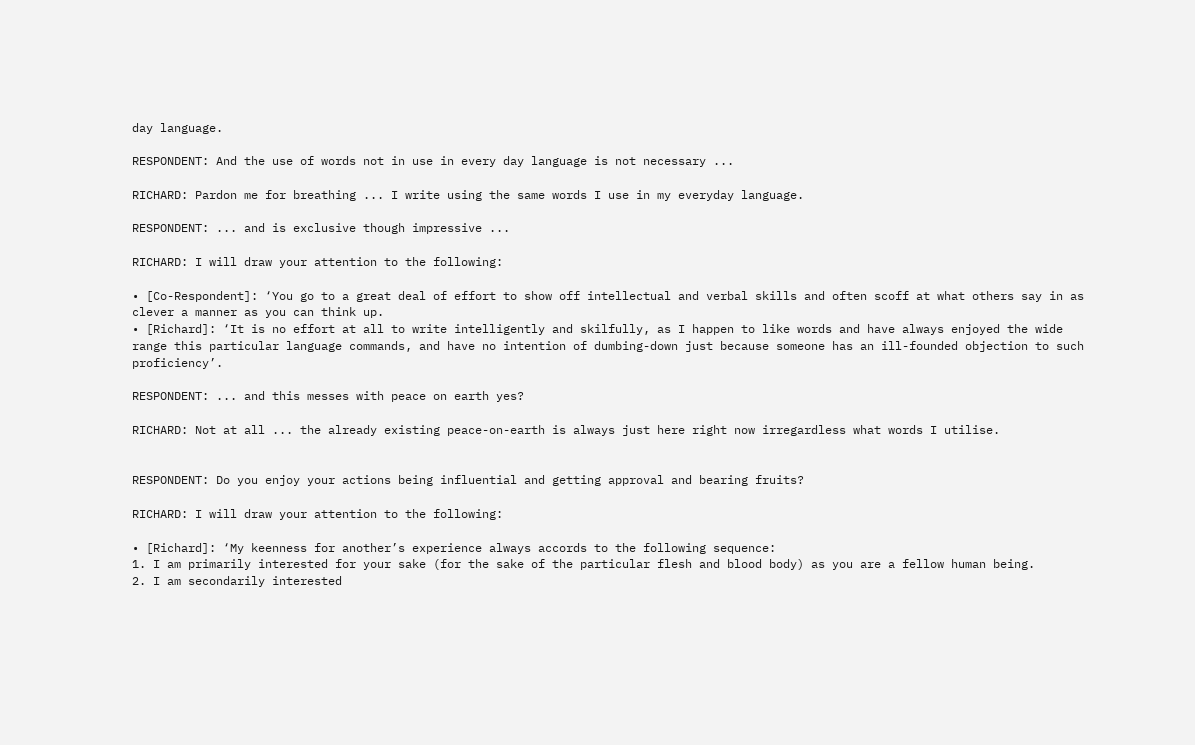day language.

RESPONDENT: And the use of words not in use in every day language is not necessary ...

RICHARD: Pardon me for breathing ... I write using the same words I use in my everyday language.

RESPONDENT: ... and is exclusive though impressive ...

RICHARD: I will draw your attention to the following:

• [Co-Respondent]: ‘You go to a great deal of effort to show off intellectual and verbal skills and often scoff at what others say in as clever a manner as you can think up.
• [Richard]: ‘It is no effort at all to write intelligently and skilfully, as I happen to like words and have always enjoyed the wide range this particular language commands, and have no intention of dumbing-down just because someone has an ill-founded objection to such proficiency’.

RESPONDENT: ... and this messes with peace on earth yes?

RICHARD: Not at all ... the already existing peace-on-earth is always just here right now irregardless what words I utilise.


RESPONDENT: Do you enjoy your actions being influential and getting approval and bearing fruits?

RICHARD: I will draw your attention to the following:

• [Richard]: ‘My keenness for another’s experience always accords to the following sequence:
1. I am primarily interested for your sake (for the sake of the particular flesh and blood body) as you are a fellow human being.
2. I am secondarily interested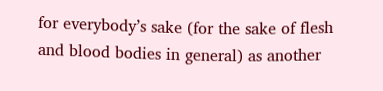for everybody’s sake (for the sake of flesh and blood bodies in general) as another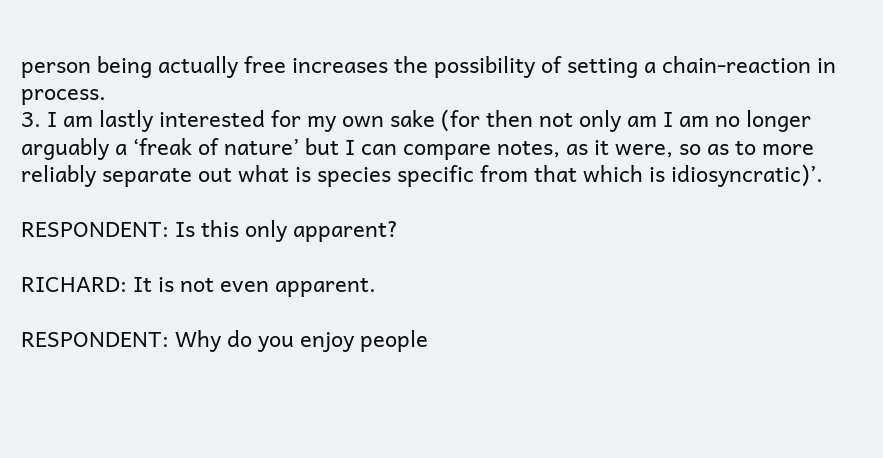person being actually free increases the possibility of setting a chain-reaction in process.
3. I am lastly interested for my own sake (for then not only am I am no longer arguably a ‘freak of nature’ but I can compare notes, as it were, so as to more reliably separate out what is species specific from that which is idiosyncratic)’.

RESPONDENT: Is this only apparent?

RICHARD: It is not even apparent.

RESPONDENT: Why do you enjoy people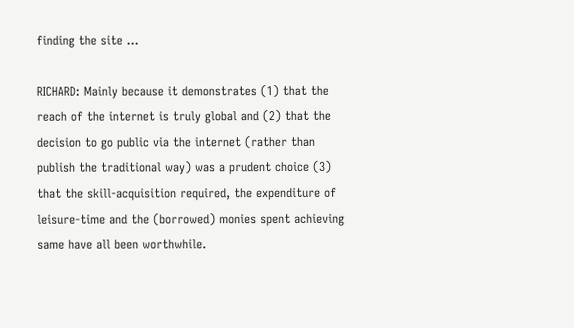finding the site ...

RICHARD: Mainly because it demonstrates (1) that the reach of the internet is truly global and (2) that the decision to go public via the internet (rather than publish the traditional way) was a prudent choice (3) that the skill-acquisition required, the expenditure of leisure-time and the (borrowed) monies spent achieving same have all been worthwhile.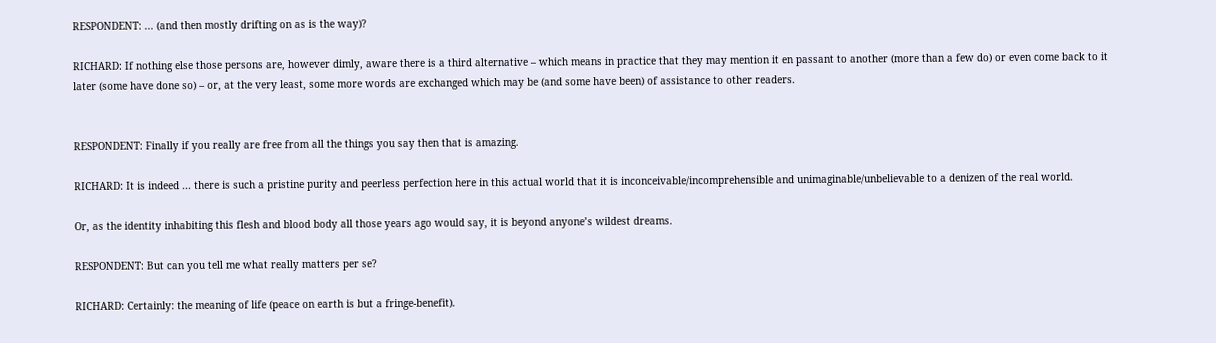RESPONDENT: ... (and then mostly drifting on as is the way)?

RICHARD: If nothing else those persons are, however dimly, aware there is a third alternative – which means in practice that they may mention it en passant to another (more than a few do) or even come back to it later (some have done so) – or, at the very least, some more words are exchanged which may be (and some have been) of assistance to other readers.


RESPONDENT: Finally if you really are free from all the things you say then that is amazing.

RICHARD: It is indeed ... there is such a pristine purity and peerless perfection here in this actual world that it is inconceivable/incomprehensible and unimaginable/unbelievable to a denizen of the real world.

Or, as the identity inhabiting this flesh and blood body all those years ago would say, it is beyond anyone’s wildest dreams.

RESPONDENT: But can you tell me what really matters per se?

RICHARD: Certainly: the meaning of life (peace on earth is but a fringe-benefit).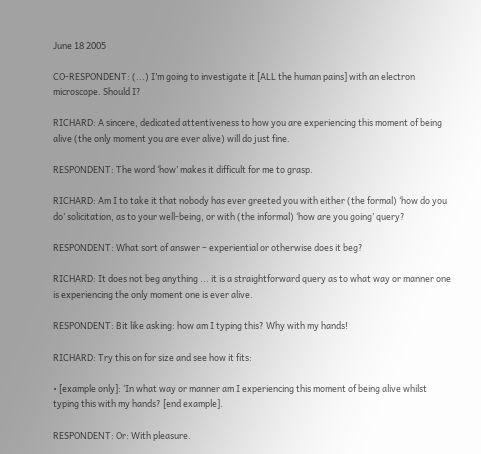June 18 2005

CO-RESPONDENT: (...) I’m going to investigate it [ALL the human pains] with an electron microscope. Should I?

RICHARD: A sincere, dedicated attentiveness to how you are experiencing this moment of being alive (the only moment you are ever alive) will do just fine.

RESPONDENT: The word ‘how’ makes it difficult for me to grasp.

RICHARD: Am I to take it that nobody has ever greeted you with either (the formal) ‘how do you do’ solicitation, as to your well-being, or with (the informal) ‘how are you going’ query?

RESPONDENT: What sort of answer – experiential or otherwise does it beg?

RICHARD: It does not beg anything ... it is a straightforward query as to what way or manner one is experiencing the only moment one is ever alive.

RESPONDENT: Bit like asking: how am I typing this? Why with my hands!

RICHARD: Try this on for size and see how it fits:

• [example only]: ‘In what way or manner am I experiencing this moment of being alive whilst typing this with my hands? [end example].

RESPONDENT: Or: With pleasure.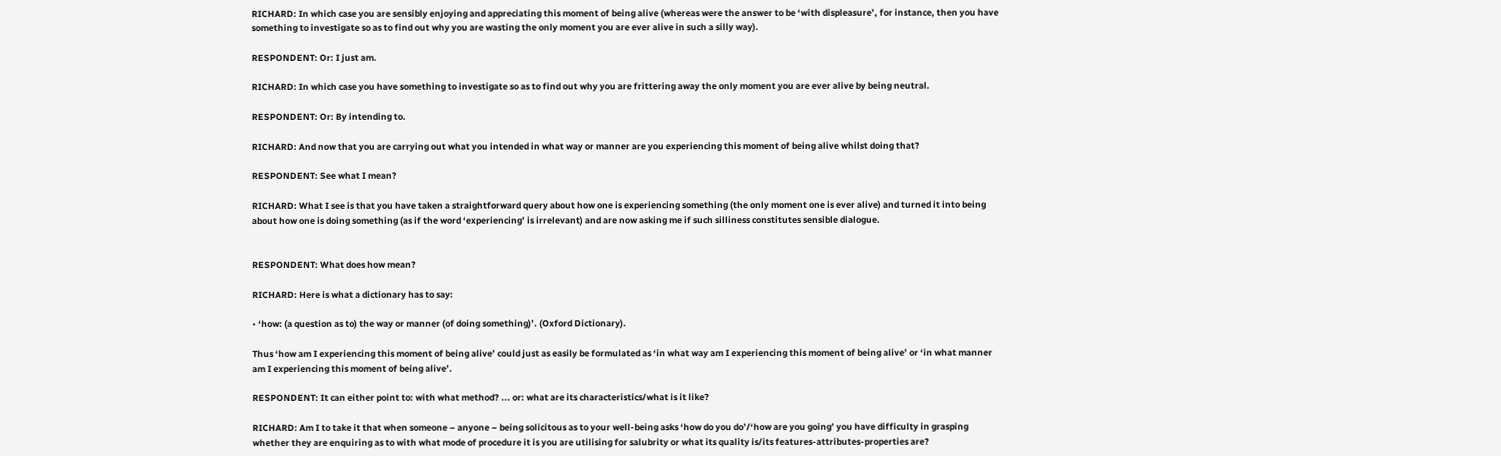RICHARD: In which case you are sensibly enjoying and appreciating this moment of being alive (whereas were the answer to be ‘with displeasure’, for instance, then you have something to investigate so as to find out why you are wasting the only moment you are ever alive in such a silly way).

RESPONDENT: Or: I just am.

RICHARD: In which case you have something to investigate so as to find out why you are frittering away the only moment you are ever alive by being neutral.

RESPONDENT: Or: By intending to.

RICHARD: And now that you are carrying out what you intended in what way or manner are you experiencing this moment of being alive whilst doing that?

RESPONDENT: See what I mean?

RICHARD: What I see is that you have taken a straightforward query about how one is experiencing something (the only moment one is ever alive) and turned it into being about how one is doing something (as if the word ‘experiencing’ is irrelevant) and are now asking me if such silliness constitutes sensible dialogue.


RESPONDENT: What does how mean?

RICHARD: Here is what a dictionary has to say:

• ‘how: (a question as to) the way or manner (of doing something)’. (Oxford Dictionary).

Thus ‘how am I experiencing this moment of being alive’ could just as easily be formulated as ‘in what way am I experiencing this moment of being alive’ or ‘in what manner am I experiencing this moment of being alive’.

RESPONDENT: It can either point to: with what method? ... or: what are its characteristics/what is it like?

RICHARD: Am I to take it that when someone – anyone – being solicitous as to your well-being asks ‘how do you do’/‘how are you going’ you have difficulty in grasping whether they are enquiring as to with what mode of procedure it is you are utilising for salubrity or what its quality is/its features-attributes-properties are?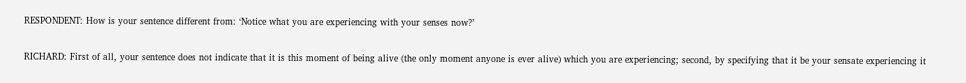RESPONDENT: How is your sentence different from: ‘Notice what you are experiencing with your senses now?’

RICHARD: First of all, your sentence does not indicate that it is this moment of being alive (the only moment anyone is ever alive) which you are experiencing; second, by specifying that it be your sensate experiencing it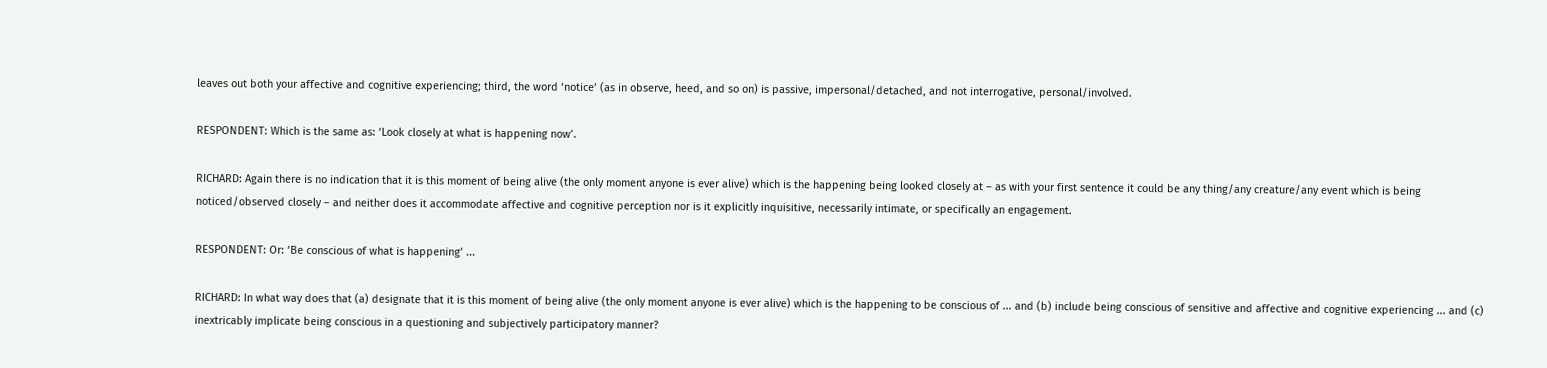leaves out both your affective and cognitive experiencing; third, the word ‘notice’ (as in observe, heed, and so on) is passive, impersonal/detached, and not interrogative, personal/involved.

RESPONDENT: Which is the same as: ‘Look closely at what is happening now’.

RICHARD: Again there is no indication that it is this moment of being alive (the only moment anyone is ever alive) which is the happening being looked closely at – as with your first sentence it could be any thing/any creature/any event which is being noticed/observed closely – and neither does it accommodate affective and cognitive perception nor is it explicitly inquisitive, necessarily intimate, or specifically an engagement.

RESPONDENT: Or: ‘Be conscious of what is happening’ ...

RICHARD: In what way does that (a) designate that it is this moment of being alive (the only moment anyone is ever alive) which is the happening to be conscious of ... and (b) include being conscious of sensitive and affective and cognitive experiencing ... and (c) inextricably implicate being conscious in a questioning and subjectively participatory manner?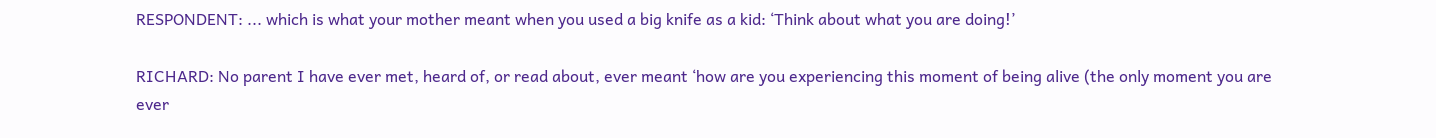RESPONDENT: ... which is what your mother meant when you used a big knife as a kid: ‘Think about what you are doing!’

RICHARD: No parent I have ever met, heard of, or read about, ever meant ‘how are you experiencing this moment of being alive (the only moment you are ever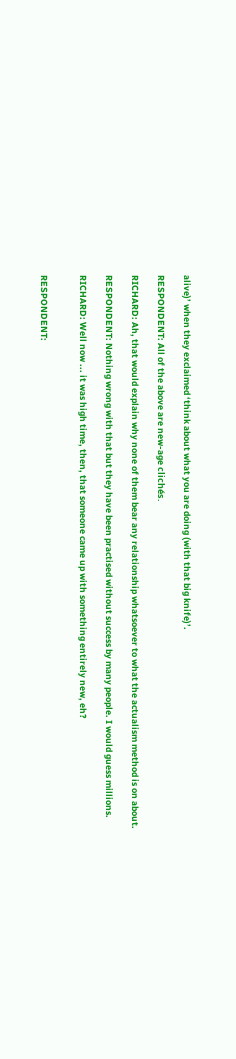alive)’ when they exclaimed ‘think about what you are doing (with that big knife)’.

RESPONDENT: All of the above are new-age clichés.

RICHARD: Ah, that would explain why none of them bear any relationship whatsoever to what the actualism method is on about.

RESPONDENT: Nothing wrong with that but they have been practised without success by many people. I would guess millions.

RICHARD: Well now ... it was high time, then, that someone came up with something entirely new, eh?


RESPONDENT: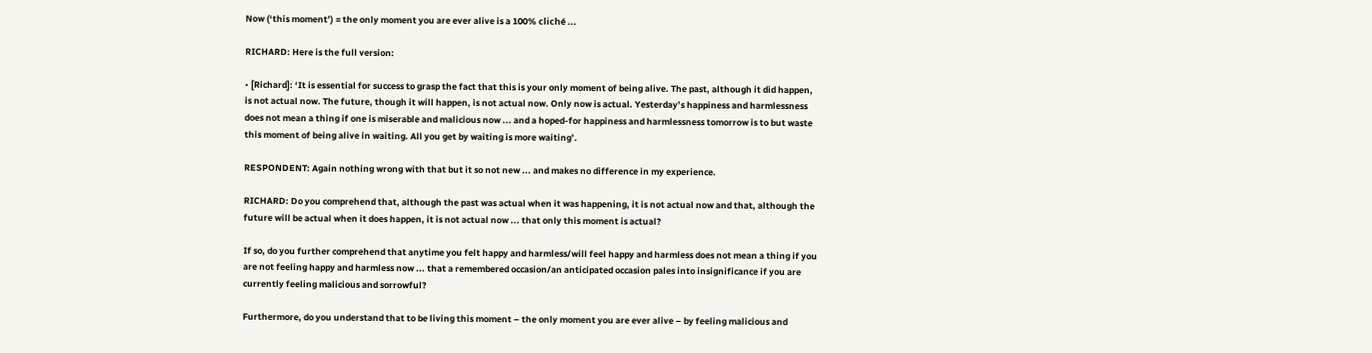Now (‘this moment’) = the only moment you are ever alive is a 100% cliché ...

RICHARD: Here is the full version:

• [Richard]: ‘It is essential for success to grasp the fact that this is your only moment of being alive. The past, although it did happen, is not actual now. The future, though it will happen, is not actual now. Only now is actual. Yesterday’s happiness and harmlessness does not mean a thing if one is miserable and malicious now ... and a hoped-for happiness and harmlessness tomorrow is to but waste this moment of being alive in waiting. All you get by waiting is more waiting’.

RESPONDENT: Again nothing wrong with that but it so not new ... and makes no difference in my experience.

RICHARD: Do you comprehend that, although the past was actual when it was happening, it is not actual now and that, although the future will be actual when it does happen, it is not actual now ... that only this moment is actual?

If so, do you further comprehend that anytime you felt happy and harmless/will feel happy and harmless does not mean a thing if you are not feeling happy and harmless now ... that a remembered occasion/an anticipated occasion pales into insignificance if you are currently feeling malicious and sorrowful?

Furthermore, do you understand that to be living this moment – the only moment you are ever alive – by feeling malicious and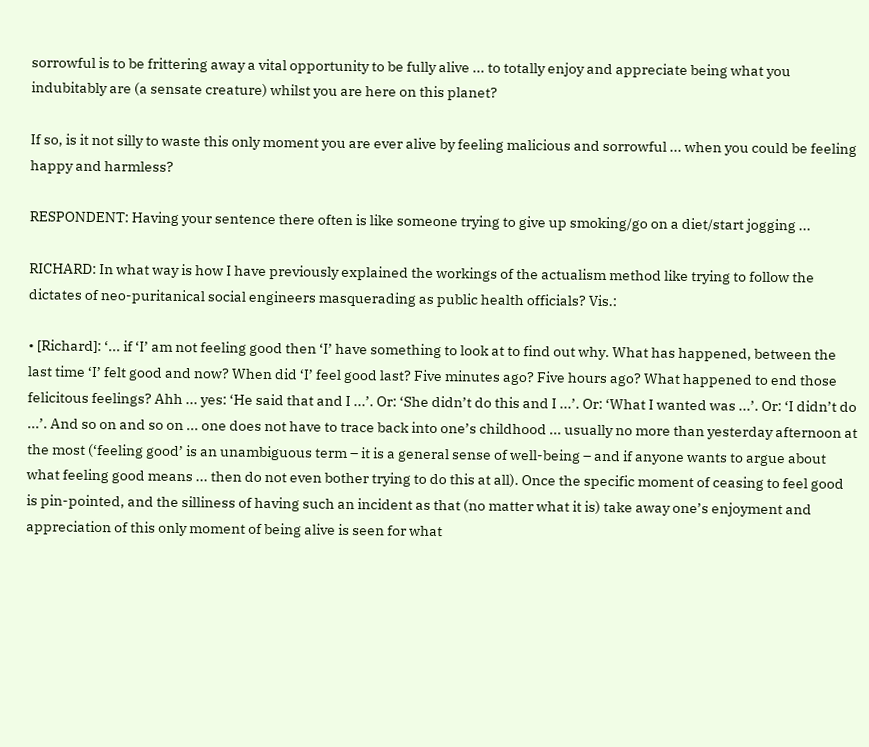sorrowful is to be frittering away a vital opportunity to be fully alive ... to totally enjoy and appreciate being what you indubitably are (a sensate creature) whilst you are here on this planet?

If so, is it not silly to waste this only moment you are ever alive by feeling malicious and sorrowful ... when you could be feeling happy and harmless?

RESPONDENT: Having your sentence there often is like someone trying to give up smoking/go on a diet/start jogging ...

RICHARD: In what way is how I have previously explained the workings of the actualism method like trying to follow the dictates of neo-puritanical social engineers masquerading as public health officials? Vis.:

• [Richard]: ‘... if ‘I’ am not feeling good then ‘I’ have something to look at to find out why. What has happened, between the last time ‘I’ felt good and now? When did ‘I’ feel good last? Five minutes ago? Five hours ago? What happened to end those felicitous feelings? Ahh ... yes: ‘He said that and I ...’. Or: ‘She didn’t do this and I ...’. Or: ‘What I wanted was ...’. Or: ‘I didn’t do ...’. And so on and so on ... one does not have to trace back into one’s childhood ... usually no more than yesterday afternoon at the most (‘feeling good’ is an unambiguous term – it is a general sense of well-being – and if anyone wants to argue about what feeling good means ... then do not even bother trying to do this at all). Once the specific moment of ceasing to feel good is pin-pointed, and the silliness of having such an incident as that (no matter what it is) take away one’s enjoyment and appreciation of this only moment of being alive is seen for what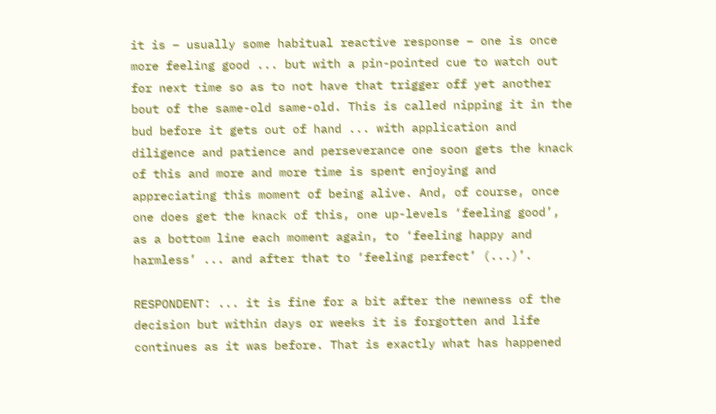it is – usually some habitual reactive response – one is once more feeling good ... but with a pin-pointed cue to watch out for next time so as to not have that trigger off yet another bout of the same-old same-old. This is called nipping it in the bud before it gets out of hand ... with application and diligence and patience and perseverance one soon gets the knack of this and more and more time is spent enjoying and appreciating this moment of being alive. And, of course, once one does get the knack of this, one up-levels ‘feeling good’, as a bottom line each moment again, to ‘feeling happy and harmless’ ... and after that to ‘feeling perfect’ (...)’.

RESPONDENT: ... it is fine for a bit after the newness of the decision but within days or weeks it is forgotten and life continues as it was before. That is exactly what has happened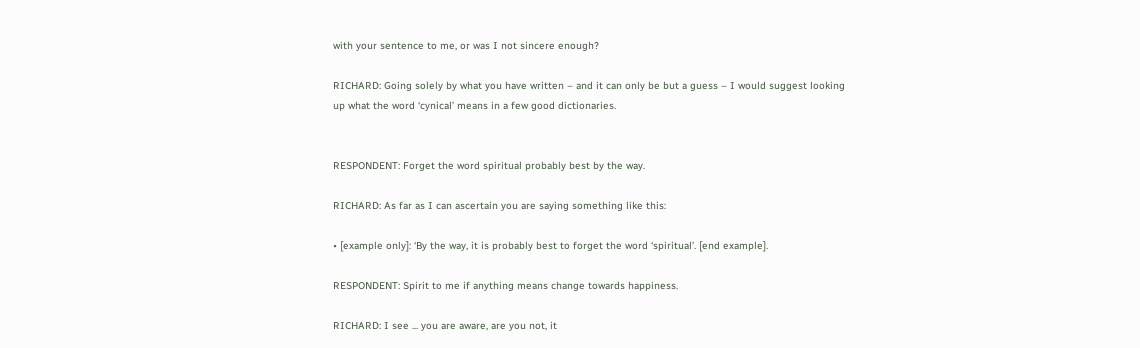with your sentence to me, or was I not sincere enough?

RICHARD: Going solely by what you have written – and it can only be but a guess – I would suggest looking up what the word ‘cynical’ means in a few good dictionaries.


RESPONDENT: Forget the word spiritual probably best by the way.

RICHARD: As far as I can ascertain you are saying something like this:

• [example only]: ‘By the way, it is probably best to forget the word ‘spiritual’. [end example].

RESPONDENT: Spirit to me if anything means change towards happiness.

RICHARD: I see ... you are aware, are you not, it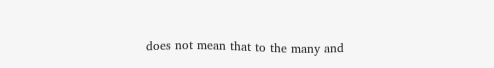does not mean that to the many and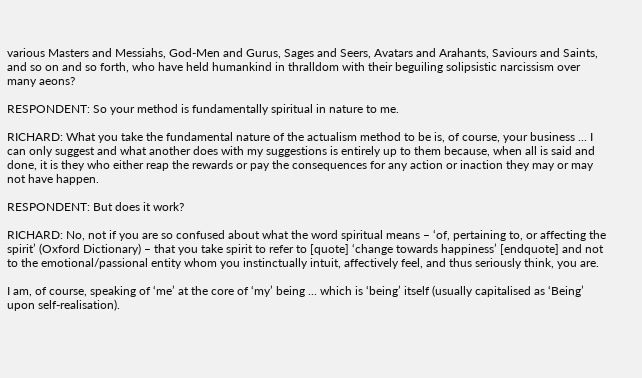various Masters and Messiahs, God-Men and Gurus, Sages and Seers, Avatars and Arahants, Saviours and Saints, and so on and so forth, who have held humankind in thralldom with their beguiling solipsistic narcissism over many aeons?

RESPONDENT: So your method is fundamentally spiritual in nature to me.

RICHARD: What you take the fundamental nature of the actualism method to be is, of course, your business ... I can only suggest and what another does with my suggestions is entirely up to them because, when all is said and done, it is they who either reap the rewards or pay the consequences for any action or inaction they may or may not have happen.

RESPONDENT: But does it work?

RICHARD: No, not if you are so confused about what the word spiritual means – ‘of, pertaining to, or affecting the spirit’ (Oxford Dictionary) – that you take spirit to refer to [quote] ‘change towards happiness’ [endquote] and not to the emotional/passional entity whom you instinctually intuit, affectively feel, and thus seriously think, you are.

I am, of course, speaking of ‘me’ at the core of ‘my’ being ... which is ‘being’ itself (usually capitalised as ‘Being’ upon self-realisation).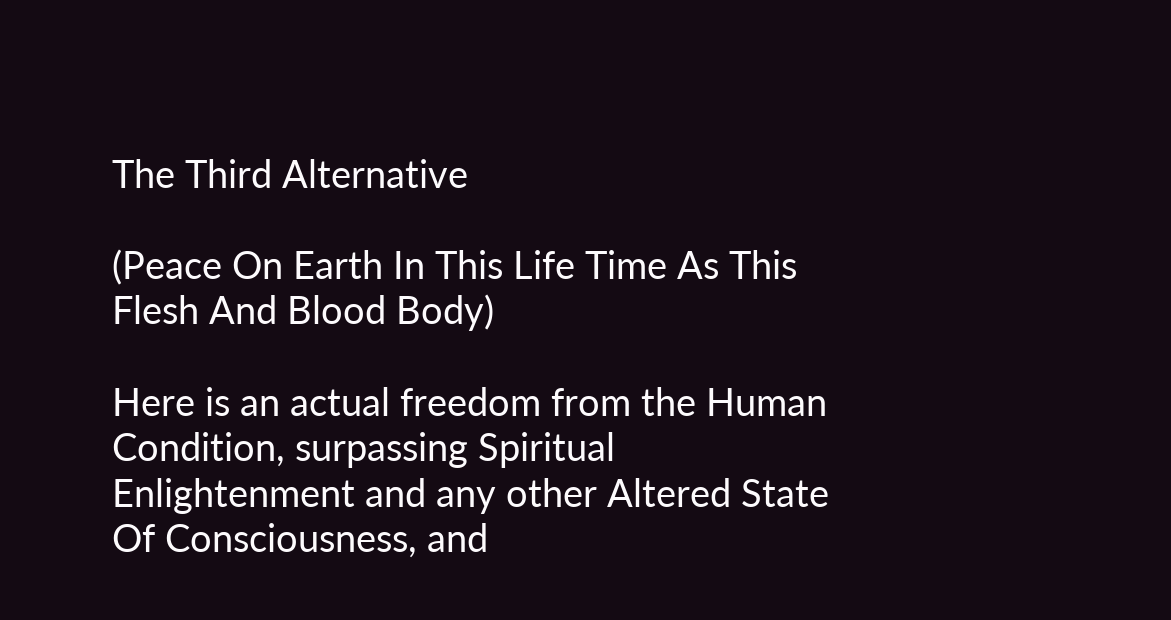The Third Alternative

(Peace On Earth In This Life Time As This Flesh And Blood Body)

Here is an actual freedom from the Human Condition, surpassing Spiritual Enlightenment and any other Altered State Of Consciousness, and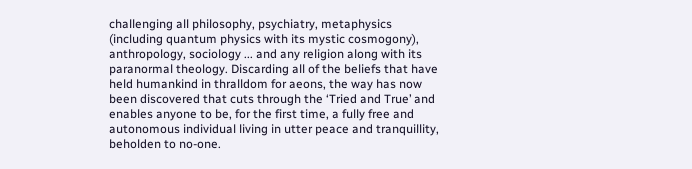challenging all philosophy, psychiatry, metaphysics (including quantum physics with its mystic cosmogony), anthropology, sociology ... and any religion along with its paranormal theology. Discarding all of the beliefs that have held humankind in thralldom for aeons, the way has now been discovered that cuts through the ‘Tried and True’ and enables anyone to be, for the first time, a fully free and autonomous individual living in utter peace and tranquillity, beholden to no-one.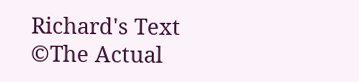Richard's Text ©The Actual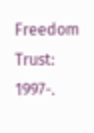Freedom Trust: 1997-.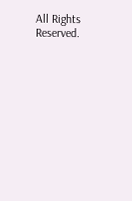All Rights Reserved.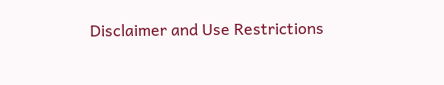Disclaimer and Use Restrictions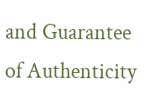and Guarantee of Authenticity